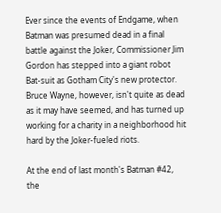Ever since the events of Endgame, when Batman was presumed dead in a final battle against the Joker, Commissioner Jim Gordon has stepped into a giant robot Bat-suit as Gotham City's new protector. Bruce Wayne, however, isn't quite as dead as it may have seemed, and has turned up working for a charity in a neighborhood hit hard by the Joker-fueled riots.

At the end of last month's Batman #42, the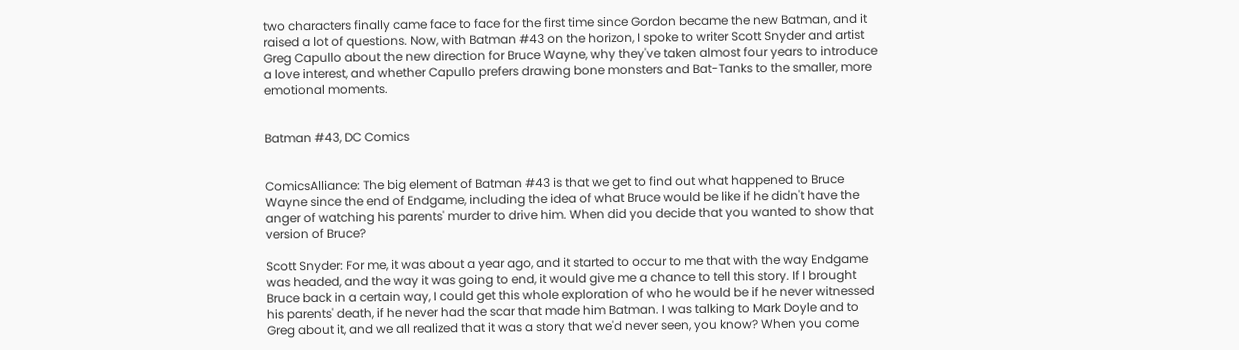two characters finally came face to face for the first time since Gordon became the new Batman, and it raised a lot of questions. Now, with Batman #43 on the horizon, I spoke to writer Scott Snyder and artist Greg Capullo about the new direction for Bruce Wayne, why they've taken almost four years to introduce a love interest, and whether Capullo prefers drawing bone monsters and Bat-Tanks to the smaller, more emotional moments.


Batman #43, DC Comics


ComicsAlliance: The big element of Batman #43 is that we get to find out what happened to Bruce Wayne since the end of Endgame, including the idea of what Bruce would be like if he didn't have the anger of watching his parents' murder to drive him. When did you decide that you wanted to show that version of Bruce?

Scott Snyder: For me, it was about a year ago, and it started to occur to me that with the way Endgame was headed, and the way it was going to end, it would give me a chance to tell this story. If I brought Bruce back in a certain way, I could get this whole exploration of who he would be if he never witnessed his parents' death, if he never had the scar that made him Batman. I was talking to Mark Doyle and to Greg about it, and we all realized that it was a story that we'd never seen, you know? When you come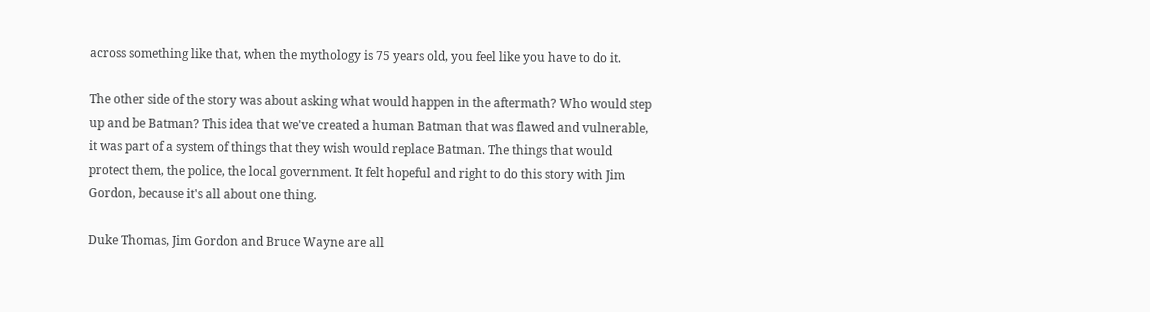across something like that, when the mythology is 75 years old, you feel like you have to do it.

The other side of the story was about asking what would happen in the aftermath? Who would step up and be Batman? This idea that we've created a human Batman that was flawed and vulnerable, it was part of a system of things that they wish would replace Batman. The things that would protect them, the police, the local government. It felt hopeful and right to do this story with Jim Gordon, because it's all about one thing.

Duke Thomas, Jim Gordon and Bruce Wayne are all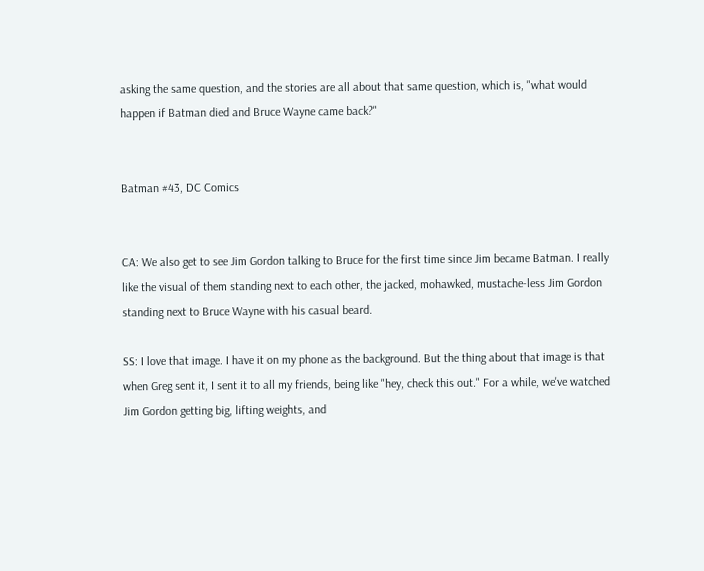asking the same question, and the stories are all about that same question, which is, "what would happen if Batman died and Bruce Wayne came back?"


Batman #43, DC Comics


CA: We also get to see Jim Gordon talking to Bruce for the first time since Jim became Batman. I really like the visual of them standing next to each other, the jacked, mohawked, mustache-less Jim Gordon standing next to Bruce Wayne with his casual beard.

SS: I love that image. I have it on my phone as the background. But the thing about that image is that when Greg sent it, I sent it to all my friends, being like "hey, check this out." For a while, we've watched Jim Gordon getting big, lifting weights, and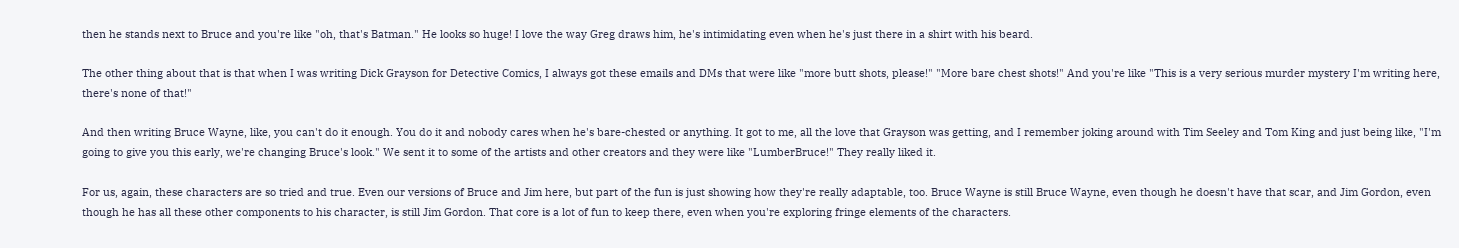then he stands next to Bruce and you're like "oh, that's Batman." He looks so huge! I love the way Greg draws him, he's intimidating even when he's just there in a shirt with his beard.

The other thing about that is that when I was writing Dick Grayson for Detective Comics, I always got these emails and DMs that were like "more butt shots, please!" "More bare chest shots!" And you're like "This is a very serious murder mystery I'm writing here, there's none of that!"

And then writing Bruce Wayne, like, you can't do it enough. You do it and nobody cares when he's bare-chested or anything. It got to me, all the love that Grayson was getting, and I remember joking around with Tim Seeley and Tom King and just being like, "I'm going to give you this early, we're changing Bruce's look." We sent it to some of the artists and other creators and they were like "LumberBruce!" They really liked it.

For us, again, these characters are so tried and true. Even our versions of Bruce and Jim here, but part of the fun is just showing how they're really adaptable, too. Bruce Wayne is still Bruce Wayne, even though he doesn't have that scar, and Jim Gordon, even though he has all these other components to his character, is still Jim Gordon. That core is a lot of fun to keep there, even when you're exploring fringe elements of the characters.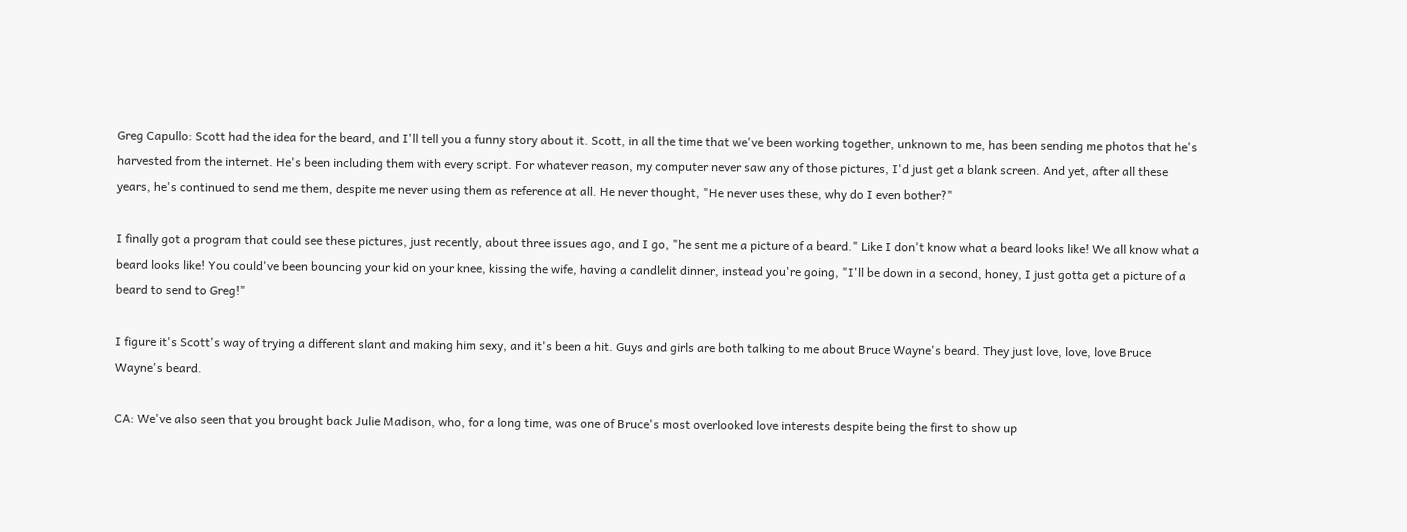Greg Capullo: Scott had the idea for the beard, and I'll tell you a funny story about it. Scott, in all the time that we've been working together, unknown to me, has been sending me photos that he's harvested from the internet. He's been including them with every script. For whatever reason, my computer never saw any of those pictures, I'd just get a blank screen. And yet, after all these years, he's continued to send me them, despite me never using them as reference at all. He never thought, "He never uses these, why do I even bother?"

I finally got a program that could see these pictures, just recently, about three issues ago, and I go, "he sent me a picture of a beard." Like I don't know what a beard looks like! We all know what a beard looks like! You could've been bouncing your kid on your knee, kissing the wife, having a candlelit dinner, instead you're going, "I'll be down in a second, honey, I just gotta get a picture of a beard to send to Greg!"

I figure it's Scott's way of trying a different slant and making him sexy, and it's been a hit. Guys and girls are both talking to me about Bruce Wayne's beard. They just love, love, love Bruce Wayne's beard.

CA: We've also seen that you brought back Julie Madison, who, for a long time, was one of Bruce's most overlooked love interests despite being the first to show up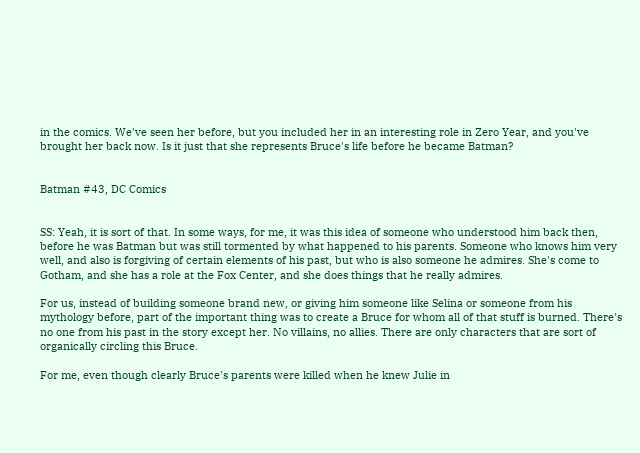in the comics. We've seen her before, but you included her in an interesting role in Zero Year, and you've brought her back now. Is it just that she represents Bruce's life before he became Batman?


Batman #43, DC Comics


SS: Yeah, it is sort of that. In some ways, for me, it was this idea of someone who understood him back then, before he was Batman but was still tormented by what happened to his parents. Someone who knows him very well, and also is forgiving of certain elements of his past, but who is also someone he admires. She's come to Gotham, and she has a role at the Fox Center, and she does things that he really admires.

For us, instead of building someone brand new, or giving him someone like Selina or someone from his mythology before, part of the important thing was to create a Bruce for whom all of that stuff is burned. There's no one from his past in the story except her. No villains, no allies. There are only characters that are sort of organically circling this Bruce.

For me, even though clearly Bruce's parents were killed when he knew Julie in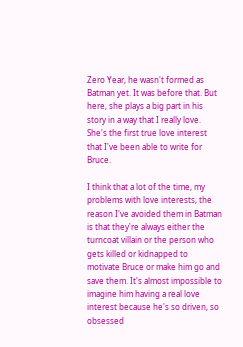Zero Year, he wasn't formed as Batman yet. It was before that. But here, she plays a big part in his story in a way that I really love. She's the first true love interest that I've been able to write for Bruce.

I think that a lot of the time, my problems with love interests, the reason I've avoided them in Batman is that they're always either the turncoat villain or the person who gets killed or kidnapped to motivate Bruce or make him go and save them. It's almost impossible to imagine him having a real love interest because he's so driven, so obsessed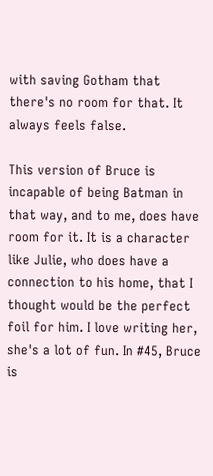with saving Gotham that there's no room for that. It always feels false.

This version of Bruce is incapable of being Batman in that way, and to me, does have room for it. It is a character like Julie, who does have a connection to his home, that I thought would be the perfect foil for him. I love writing her, she's a lot of fun. In #45, Bruce is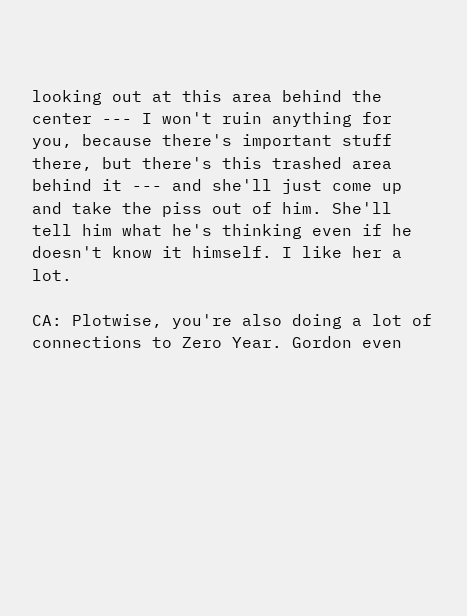looking out at this area behind the center --- I won't ruin anything for you, because there's important stuff there, but there's this trashed area behind it --- and she'll just come up and take the piss out of him. She'll tell him what he's thinking even if he doesn't know it himself. I like her a lot.

CA: Plotwise, you're also doing a lot of connections to Zero Year. Gordon even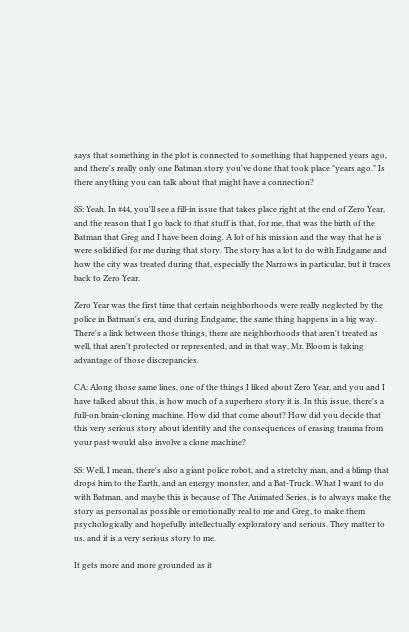says that something in the plot is connected to something that happened years ago, and there's really only one Batman story you've done that took place "years ago." Is there anything you can talk about that might have a connection?

SS: Yeah. In #44, you'll see a fill-in issue that takes place right at the end of Zero Year, and the reason that I go back to that stuff is that, for me, that was the birth of the Batman that Greg and I have been doing. A lot of his mission and the way that he is were solidified for me during that story. The story has a lot to do with Endgame and how the city was treated during that, especially the Narrows in particular, but it traces back to Zero Year.

Zero Year was the first time that certain neighborhoods were really neglected by the police in Batman's era, and during Endgame, the same thing happens in a big way. There's a link between those things, there are neighborhoods that aren't treated as well, that aren't protected or represented, and in that way, Mr. Bloom is taking advantage of those discrepancies.

CA: Along those same lines, one of the things I liked about Zero Year, and you and I have talked about this, is how much of a superhero story it is. In this issue, there's a full-on brain-cloning machine. How did that come about? How did you decide that this very serious story about identity and the consequences of erasing trauma from your past would also involve a clone machine?

SS: Well, I mean, there's also a giant police robot, and a stretchy man, and a blimp that drops him to the Earth, and an energy monster, and a Bat-Truck. What I want to do with Batman, and maybe this is because of The Animated Series, is to always make the story as personal as possible or emotionally real to me and Greg, to make them psychologically and hopefully intellectually exploratory and serious. They matter to us, and it is a very serious story to me.

It gets more and more grounded as it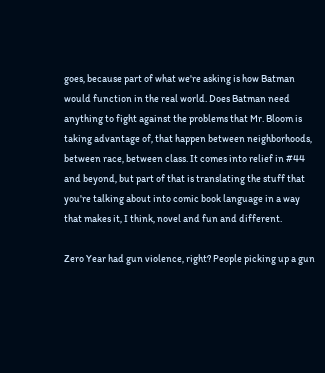goes, because part of what we're asking is how Batman would function in the real world. Does Batman need anything to fight against the problems that Mr. Bloom is taking advantage of, that happen between neighborhoods, between race, between class. It comes into relief in #44 and beyond, but part of that is translating the stuff that you're talking about into comic book language in a way that makes it, I think, novel and fun and different.

Zero Year had gun violence, right? People picking up a gun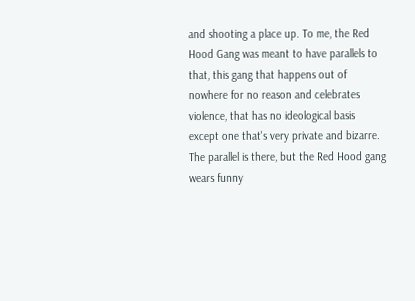and shooting a place up. To me, the Red Hood Gang was meant to have parallels to that, this gang that happens out of nowhere for no reason and celebrates violence, that has no ideological basis except one that's very private and bizarre. The parallel is there, but the Red Hood gang wears funny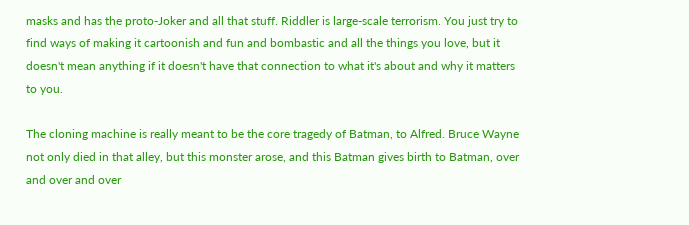masks and has the proto-Joker and all that stuff. Riddler is large-scale terrorism. You just try to find ways of making it cartoonish and fun and bombastic and all the things you love, but it doesn't mean anything if it doesn't have that connection to what it's about and why it matters to you.

The cloning machine is really meant to be the core tragedy of Batman, to Alfred. Bruce Wayne not only died in that alley, but this monster arose, and this Batman gives birth to Batman, over and over and over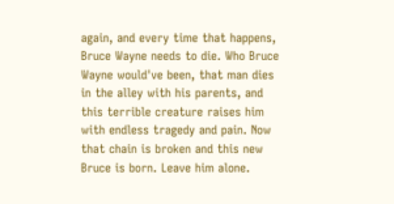again, and every time that happens, Bruce Wayne needs to die. Who Bruce Wayne would've been, that man dies in the alley with his parents, and this terrible creature raises him with endless tragedy and pain. Now that chain is broken and this new Bruce is born. Leave him alone.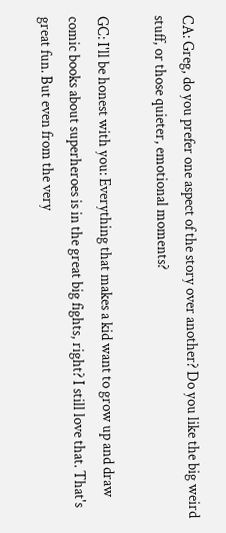CA: Greg, do you prefer one aspect of the story over another? Do you like the big weird stuff, or those quieter, emotional moments?

GC: I'll be honest with you: Everything that makes a kid want to grow up and draw comic books about superheroes is in the great big fights, right? I still love that. That's great fun. But even from the very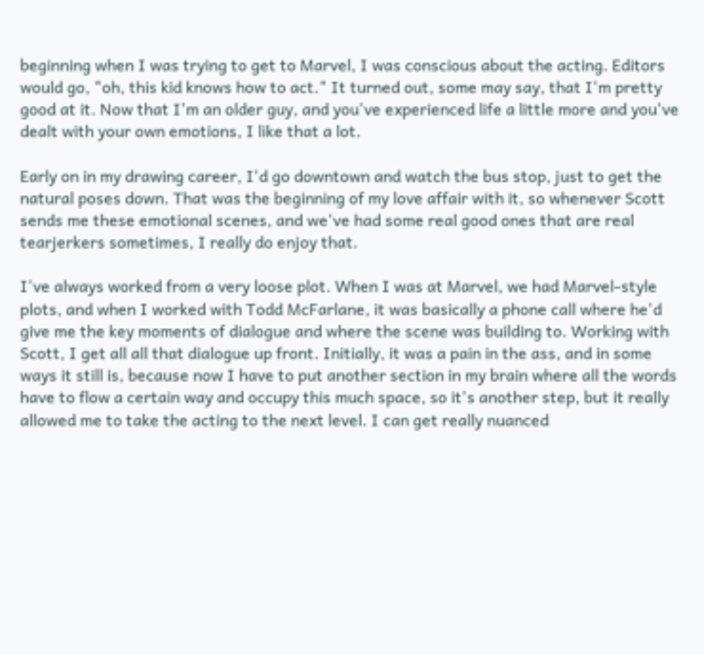beginning when I was trying to get to Marvel, I was conscious about the acting. Editors would go, "oh, this kid knows how to act." It turned out, some may say, that I'm pretty good at it. Now that I'm an older guy, and you've experienced life a little more and you've dealt with your own emotions, I like that a lot.

Early on in my drawing career, I'd go downtown and watch the bus stop, just to get the natural poses down. That was the beginning of my love affair with it, so whenever Scott sends me these emotional scenes, and we've had some real good ones that are real tearjerkers sometimes, I really do enjoy that.

I've always worked from a very loose plot. When I was at Marvel, we had Marvel-style plots, and when I worked with Todd McFarlane, it was basically a phone call where he'd give me the key moments of dialogue and where the scene was building to. Working with Scott, I get all all that dialogue up front. Initially, it was a pain in the ass, and in some ways it still is, because now I have to put another section in my brain where all the words have to flow a certain way and occupy this much space, so it's another step, but it really allowed me to take the acting to the next level. I can get really nuanced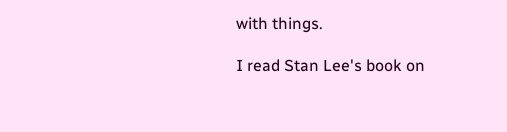with things.

I read Stan Lee's book on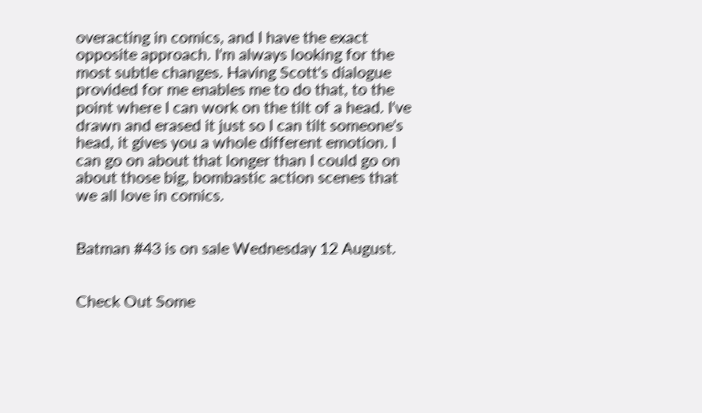overacting in comics, and I have the exact opposite approach. I'm always looking for the most subtle changes. Having Scott's dialogue provided for me enables me to do that, to the point where I can work on the tilt of a head. I've drawn and erased it just so I can tilt someone's head, it gives you a whole different emotion. I can go on about that longer than I could go on about those big, bombastic action scenes that we all love in comics.


Batman #43 is on sale Wednesday 12 August.


Check Out Some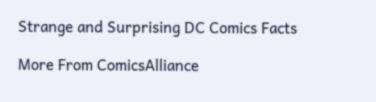Strange and Surprising DC Comics Facts

More From ComicsAlliance